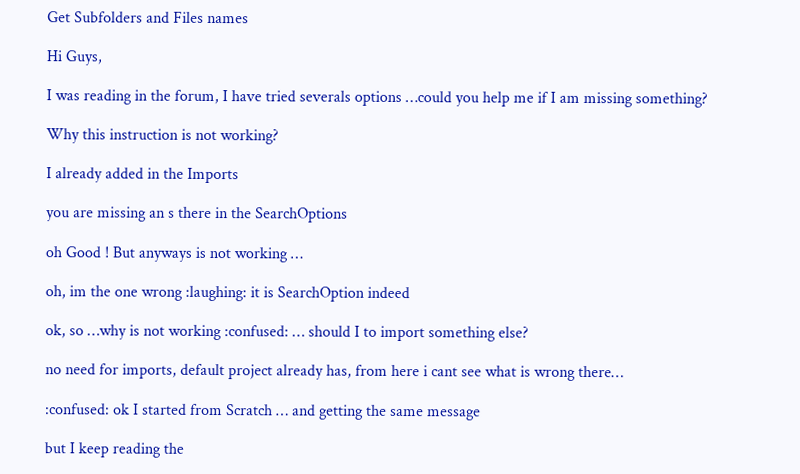Get Subfolders and Files names

Hi Guys,

I was reading in the forum, I have tried severals options …could you help me if I am missing something?

Why this instruction is not working?

I already added in the Imports

you are missing an s there in the SearchOptions

oh Good ! But anyways is not working …

oh, im the one wrong :laughing: it is SearchOption indeed

ok, so …why is not working :confused: … should I to import something else?

no need for imports, default project already has, from here i cant see what is wrong there…

:confused: ok I started from Scratch … and getting the same message

but I keep reading the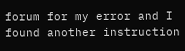forum for my error and I found another instruction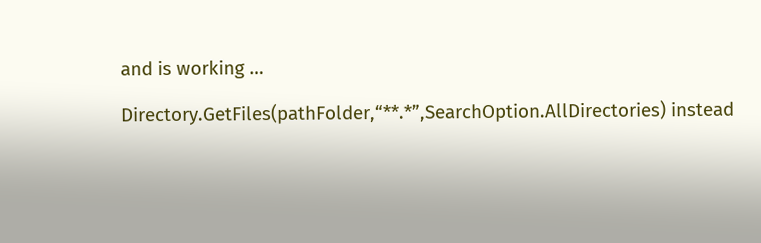and is working …

Directory.GetFiles(pathFolder,“**.*”,SearchOption.AllDirectories) instead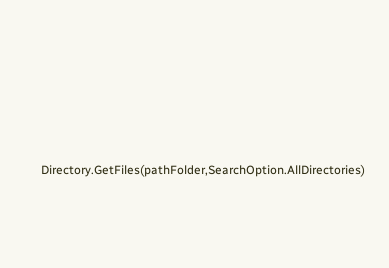Directory.GetFiles(pathFolder,SearchOption.AllDirectories)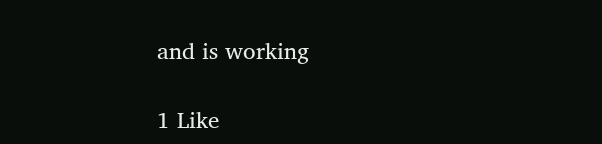and is working

1 Like